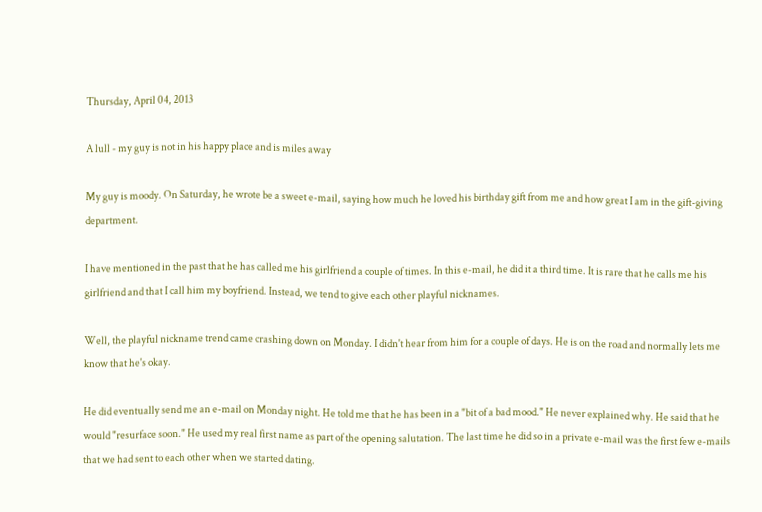Thursday, April 04, 2013

A lull - my guy is not in his happy place and is miles away

My guy is moody. On Saturday, he wrote be a sweet e-mail, saying how much he loved his birthday gift from me and how great I am in the gift-giving department.

I have mentioned in the past that he has called me his girlfriend a couple of times. In this e-mail, he did it a third time. It is rare that he calls me his girlfriend and that I call him my boyfriend. Instead, we tend to give each other playful nicknames.

Well, the playful nickname trend came crashing down on Monday. I didn't hear from him for a couple of days. He is on the road and normally lets me know that he's okay.

He did eventually send me an e-mail on Monday night. He told me that he has been in a "bit of a bad mood." He never explained why. He said that he would "resurface soon." He used my real first name as part of the opening salutation. The last time he did so in a private e-mail was the first few e-mails that we had sent to each other when we started dating.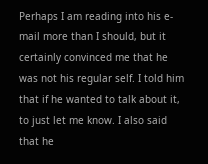Perhaps I am reading into his e-mail more than I should, but it certainly convinced me that he was not his regular self. I told him that if he wanted to talk about it, to just let me know. I also said that he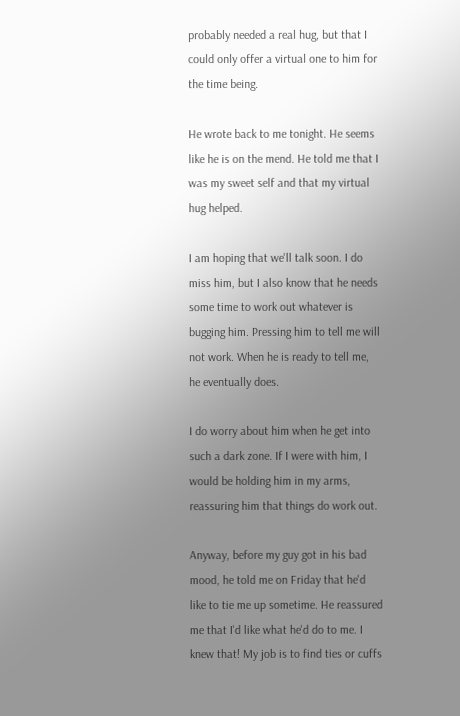probably needed a real hug, but that I could only offer a virtual one to him for the time being.

He wrote back to me tonight. He seems like he is on the mend. He told me that I was my sweet self and that my virtual hug helped.

I am hoping that we'll talk soon. I do miss him, but I also know that he needs some time to work out whatever is bugging him. Pressing him to tell me will not work. When he is ready to tell me, he eventually does.

I do worry about him when he get into such a dark zone. If I were with him, I would be holding him in my arms, reassuring him that things do work out.

Anyway, before my guy got in his bad mood, he told me on Friday that he'd like to tie me up sometime. He reassured me that I'd like what he'd do to me. I knew that! My job is to find ties or cuffs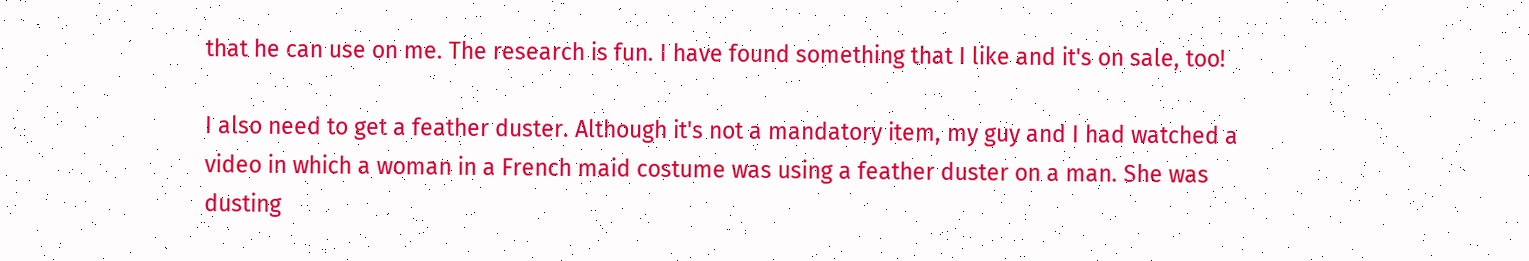that he can use on me. The research is fun. I have found something that I like and it's on sale, too!

I also need to get a feather duster. Although it's not a mandatory item, my guy and I had watched a video in which a woman in a French maid costume was using a feather duster on a man. She was dusting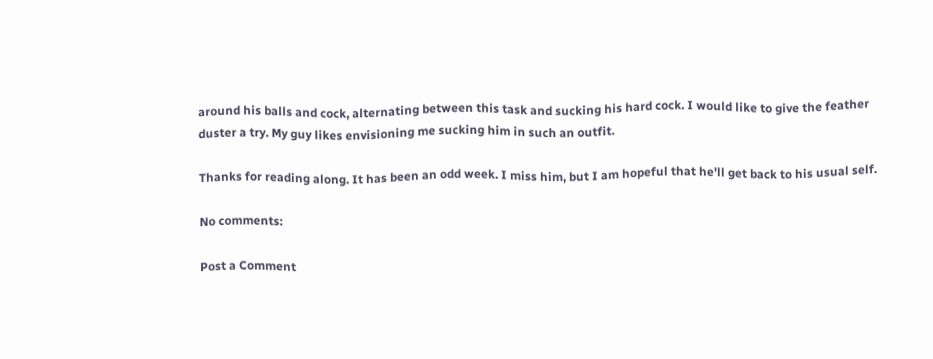around his balls and cock, alternating between this task and sucking his hard cock. I would like to give the feather duster a try. My guy likes envisioning me sucking him in such an outfit.

Thanks for reading along. It has been an odd week. I miss him, but I am hopeful that he'll get back to his usual self.

No comments:

Post a Comment